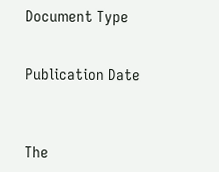Document Type


Publication Date



The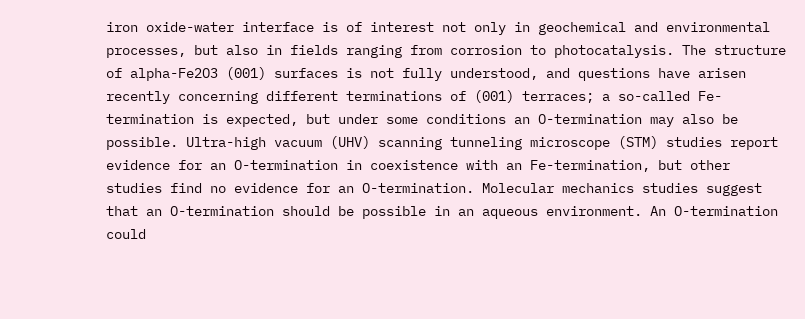iron oxide-water interface is of interest not only in geochemical and environmental processes, but also in fields ranging from corrosion to photocatalysis. The structure of alpha-Fe2O3 (001) surfaces is not fully understood, and questions have arisen recently concerning different terminations of (001) terraces; a so-called Fe-termination is expected, but under some conditions an O-termination may also be possible. Ultra-high vacuum (UHV) scanning tunneling microscope (STM) studies report evidence for an O-termination in coexistence with an Fe-termination, but other studies find no evidence for an O-termination. Molecular mechanics studies suggest that an O-termination should be possible in an aqueous environment. An O-termination could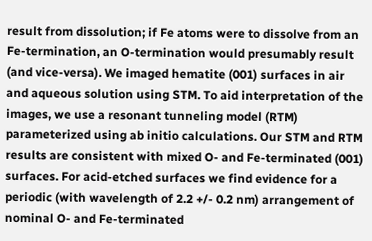result from dissolution; if Fe atoms were to dissolve from an Fe-termination, an O-termination would presumably result (and vice-versa). We imaged hematite (001) surfaces in air and aqueous solution using STM. To aid interpretation of the images, we use a resonant tunneling model (RTM) parameterized using ab initio calculations. Our STM and RTM results are consistent with mixed O- and Fe-terminated (001) surfaces. For acid-etched surfaces we find evidence for a periodic (with wavelength of 2.2 +/- 0.2 nm) arrangement of nominal O- and Fe-terminated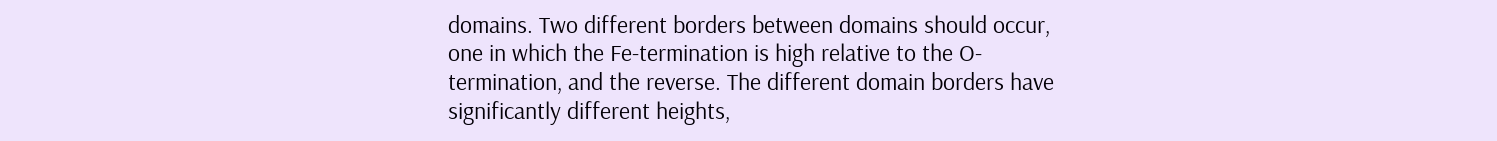domains. Two different borders between domains should occur, one in which the Fe-termination is high relative to the O-termination, and the reverse. The different domain borders have significantly different heights,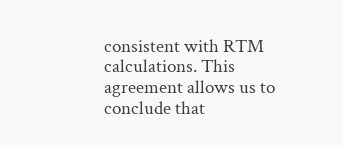consistent with RTM calculations. This agreement allows us to conclude that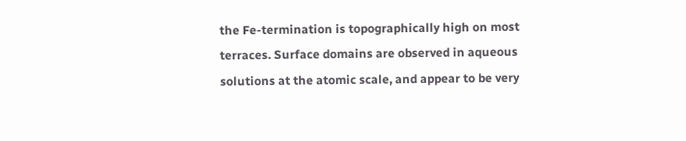the Fe-termination is topographically high on most terraces. Surface domains are observed in aqueous solutions at the atomic scale, and appear to be very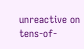unreactive on tens-of-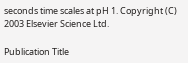seconds time scales at pH 1. Copyright (C) 2003 Elsevier Science Ltd.

Publication Title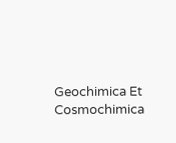Geochimica Et Cosmochimica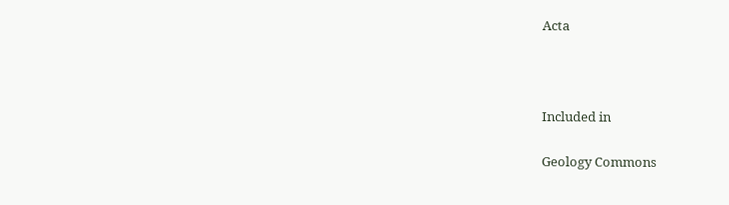Acta



Included in

Geology Commons